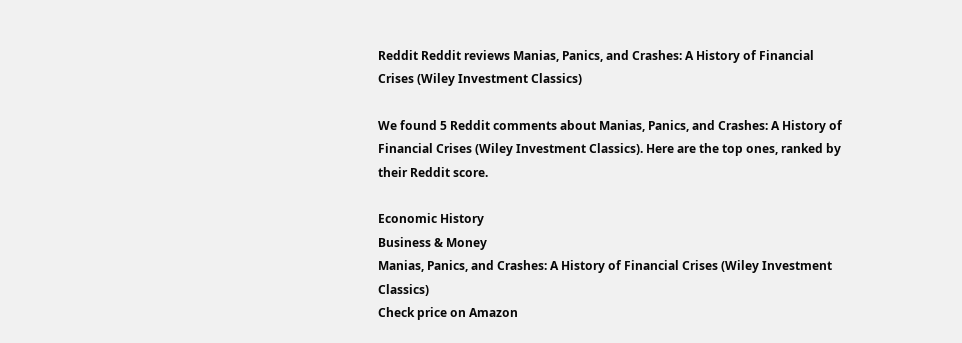Reddit Reddit reviews Manias, Panics, and Crashes: A History of Financial Crises (Wiley Investment Classics)

We found 5 Reddit comments about Manias, Panics, and Crashes: A History of Financial Crises (Wiley Investment Classics). Here are the top ones, ranked by their Reddit score.

Economic History
Business & Money
Manias, Panics, and Crashes: A History of Financial Crises (Wiley Investment Classics)
Check price on Amazon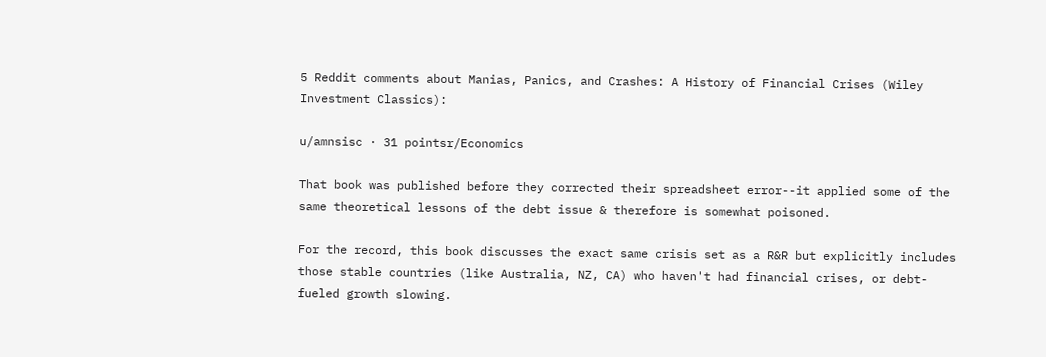5 Reddit comments about Manias, Panics, and Crashes: A History of Financial Crises (Wiley Investment Classics):

u/amnsisc · 31 pointsr/Economics

That book was published before they corrected their spreadsheet error--it applied some of the same theoretical lessons of the debt issue & therefore is somewhat poisoned.

For the record, this book discusses the exact same crisis set as a R&R but explicitly includes those stable countries (like Australia, NZ, CA) who haven't had financial crises, or debt-fueled growth slowing.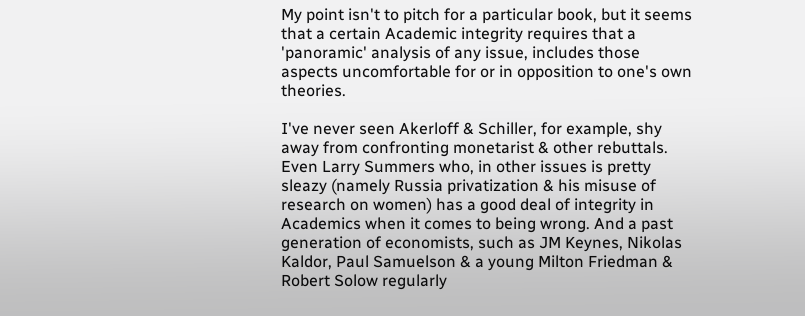My point isn't to pitch for a particular book, but it seems that a certain Academic integrity requires that a 'panoramic' analysis of any issue, includes those aspects uncomfortable for or in opposition to one's own theories.

I've never seen Akerloff & Schiller, for example, shy away from confronting monetarist & other rebuttals. Even Larry Summers who, in other issues is pretty sleazy (namely Russia privatization & his misuse of research on women) has a good deal of integrity in Academics when it comes to being wrong. And a past generation of economists, such as JM Keynes, Nikolas Kaldor, Paul Samuelson & a young Milton Friedman & Robert Solow regularly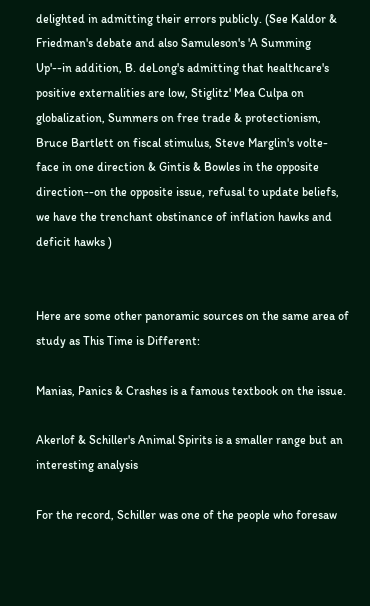delighted in admitting their errors publicly. (See Kaldor & Friedman's debate and also Samuleson's 'A Summing Up'--in addition, B. deLong's admitting that healthcare's positive externalities are low, Stiglitz' Mea Culpa on globalization, Summers on free trade & protectionism, Bruce Bartlett on fiscal stimulus, Steve Marglin's volte-face in one direction & Gintis & Bowles in the opposite direction--on the opposite issue, refusal to update beliefs, we have the trenchant obstinance of inflation hawks and deficit hawks )


Here are some other panoramic sources on the same area of study as This Time is Different:

Manias, Panics & Crashes is a famous textbook on the issue.

Akerlof & Schiller's Animal Spirits is a smaller range but an interesting analysis

For the record, Schiller was one of the people who foresaw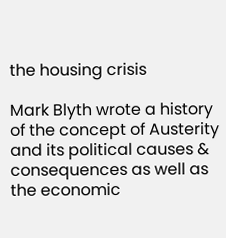the housing crisis

Mark Blyth wrote a history of the concept of Austerity and its political causes & consequences as well as the economic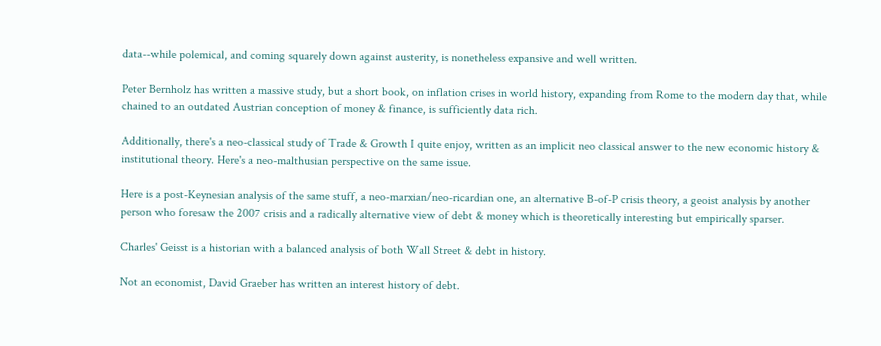data--while polemical, and coming squarely down against austerity, is nonetheless expansive and well written.

Peter Bernholz has written a massive study, but a short book, on inflation crises in world history, expanding from Rome to the modern day that, while chained to an outdated Austrian conception of money & finance, is sufficiently data rich.

Additionally, there's a neo-classical study of Trade & Growth I quite enjoy, written as an implicit neo classical answer to the new economic history & institutional theory. Here's a neo-malthusian perspective on the same issue.

Here is a post-Keynesian analysis of the same stuff, a neo-marxian/neo-ricardian one, an alternative B-of-P crisis theory, a geoist analysis by another person who foresaw the 2007 crisis and a radically alternative view of debt & money which is theoretically interesting but empirically sparser.

Charles' Geisst is a historian with a balanced analysis of both Wall Street & debt in history.

Not an economist, David Graeber has written an interest history of debt.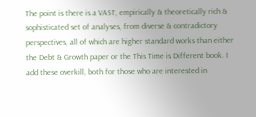The point is there is a VAST, empirically & theoretically rich & sophisticated set of analyses, from diverse & contradictory perspectives, all of which are higher standard works than either the Debt & Growth paper or the This Time is Different book. I add these overkill, both for those who are interested in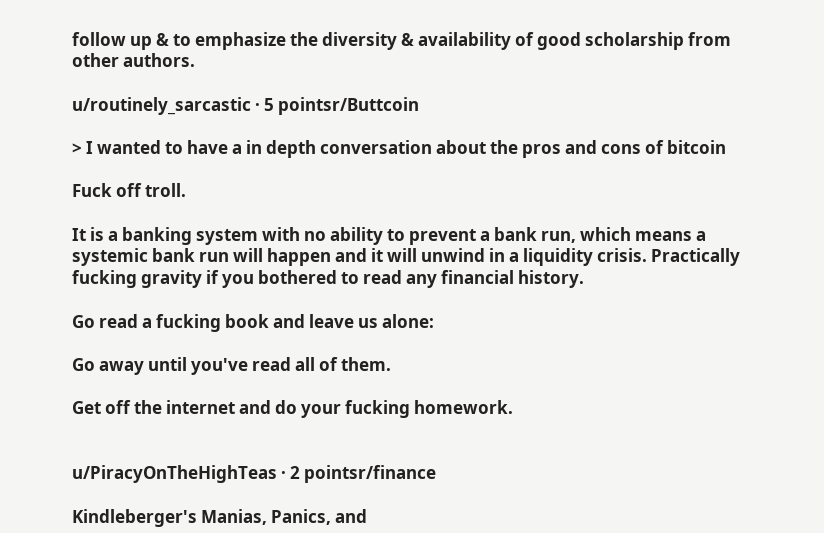follow up & to emphasize the diversity & availability of good scholarship from other authors.

u/routinely_sarcastic · 5 pointsr/Buttcoin

> I wanted to have a in depth conversation about the pros and cons of bitcoin

Fuck off troll.

It is a banking system with no ability to prevent a bank run, which means a systemic bank run will happen and it will unwind in a liquidity crisis. Practically fucking gravity if you bothered to read any financial history.

Go read a fucking book and leave us alone:

Go away until you've read all of them.

Get off the internet and do your fucking homework.


u/PiracyOnTheHighTeas · 2 pointsr/finance

Kindleberger's Manias, Panics, and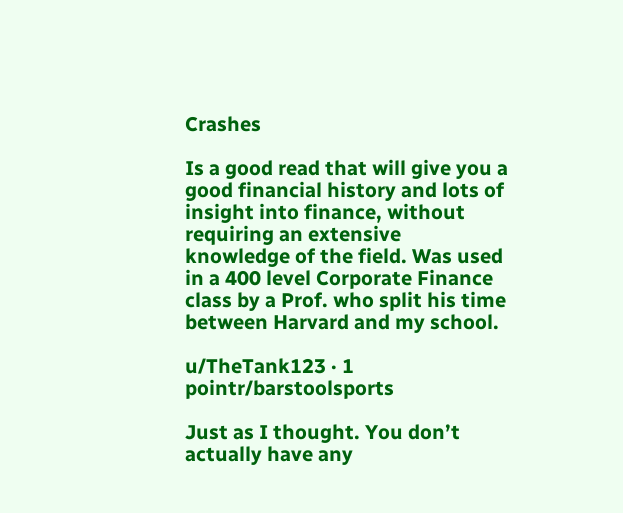Crashes

Is a good read that will give you a good financial history and lots of insight into finance, without requiring an extensive knowledge of the field. Was used in a 400 level Corporate Finance class by a Prof. who split his time between Harvard and my school.

u/TheTank123 · 1 pointr/barstoolsports

Just as I thought. You don’t actually have any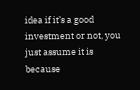idea if it’s a good investment or not, you just assume it is because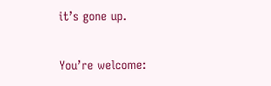it’s gone up.

You’re welcome: